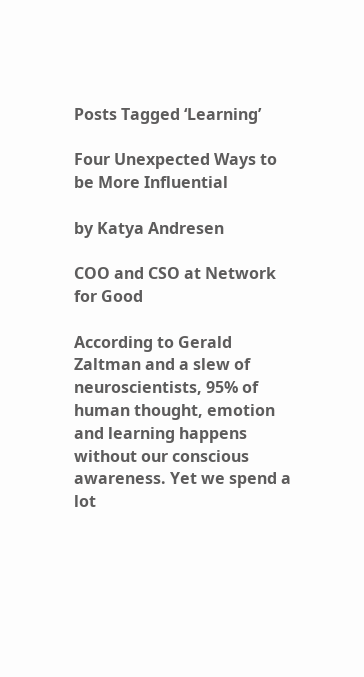Posts Tagged ‘Learning’

Four Unexpected Ways to be More Influential

by Katya Andresen

COO and CSO at Network for Good

According to Gerald Zaltman and a slew of neuroscientists, 95% of human thought, emotion and learning happens without our conscious awareness. Yet we spend a lot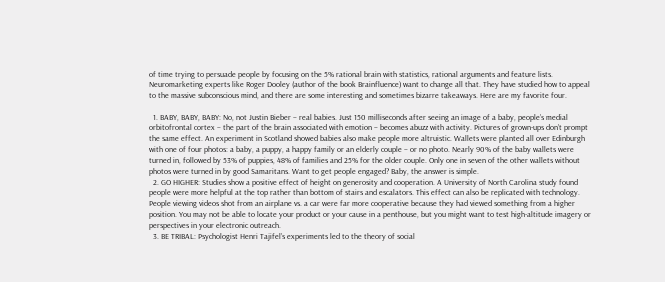of time trying to persuade people by focusing on the 5% rational brain with statistics, rational arguments and feature lists. Neuromarketing experts like Roger Dooley (author of the book Brainfluence) want to change all that. They have studied how to appeal to the massive subconscious mind, and there are some interesting and sometimes bizarre takeaways. Here are my favorite four.

  1. BABY, BABY, BABY: No, not Justin Bieber – real babies. Just 150 milliseconds after seeing an image of a baby, people’s medial orbitofrontal cortex – the part of the brain associated with emotion – becomes abuzz with activity. Pictures of grown-ups don’t prompt the same effect. An experiment in Scotland showed babies also make people more altruistic. Wallets were planted all over Edinburgh with one of four photos: a baby, a puppy, a happy family or an elderly couple – or no photo. Nearly 90% of the baby wallets were turned in, followed by 53% of puppies, 48% of families and 25% for the older couple. Only one in seven of the other wallets without photos were turned in by good Samaritans. Want to get people engaged? Baby, the answer is simple.
  2. GO HIGHER: Studies show a positive effect of height on generosity and cooperation. A University of North Carolina study found people were more helpful at the top rather than bottom of stairs and escalators. This effect can also be replicated with technology. People viewing videos shot from an airplane vs. a car were far more cooperative because they had viewed something from a higher position. You may not be able to locate your product or your cause in a penthouse, but you might want to test high-altitude imagery or perspectives in your electronic outreach.
  3. BE TRIBAL: Psychologist Henri Tajifel’s experiments led to the theory of social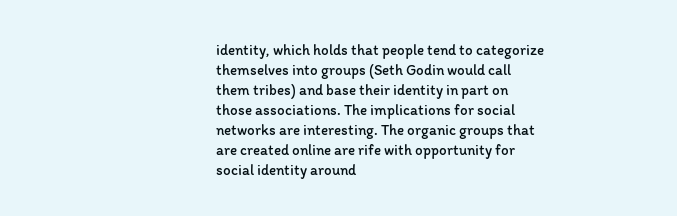identity, which holds that people tend to categorize themselves into groups (Seth Godin would call them tribes) and base their identity in part on those associations. The implications for social networks are interesting. The organic groups that are created online are rife with opportunity for social identity around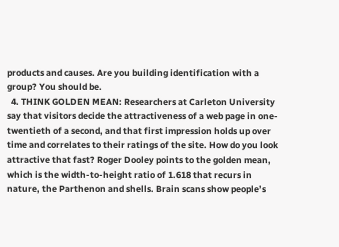products and causes. Are you building identification with a group? You should be.
  4. THINK GOLDEN MEAN: Researchers at Carleton University say that visitors decide the attractiveness of a web page in one-twentieth of a second, and that first impression holds up over time and correlates to their ratings of the site. How do you look attractive that fast? Roger Dooley points to the golden mean, which is the width-to-height ratio of 1.618 that recurs in nature, the Parthenon and shells. Brain scans show people’s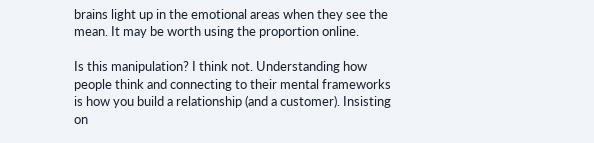brains light up in the emotional areas when they see the mean. It may be worth using the proportion online.

Is this manipulation? I think not. Understanding how people think and connecting to their mental frameworks is how you build a relationship (and a customer). Insisting on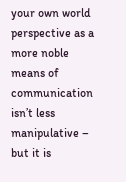your own world perspective as a more noble means of communication isn’t less manipulative – but it is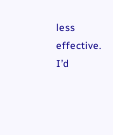less effective. I’d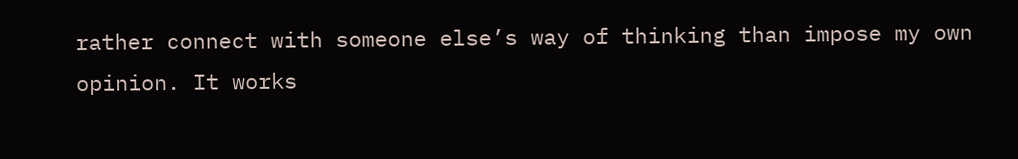rather connect with someone else’s way of thinking than impose my own opinion. It works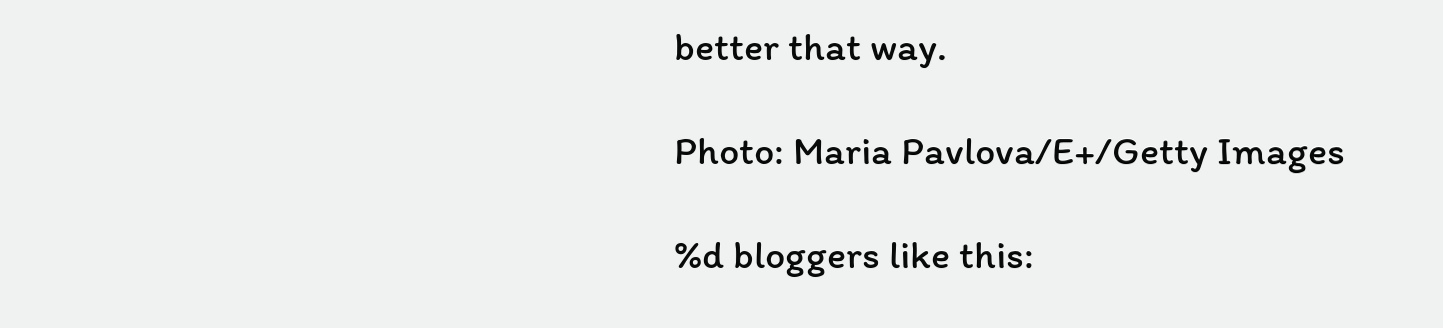better that way.

Photo: Maria Pavlova/E+/Getty Images

%d bloggers like this: